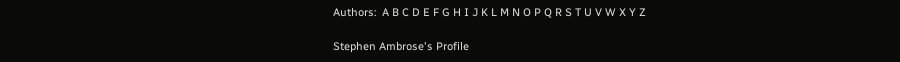Authors:  A B C D E F G H I J K L M N O P Q R S T U V W X Y Z

Stephen Ambrose's Profile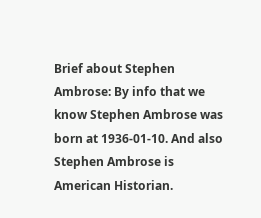Brief about Stephen Ambrose: By info that we know Stephen Ambrose was born at 1936-01-10. And also Stephen Ambrose is American Historian.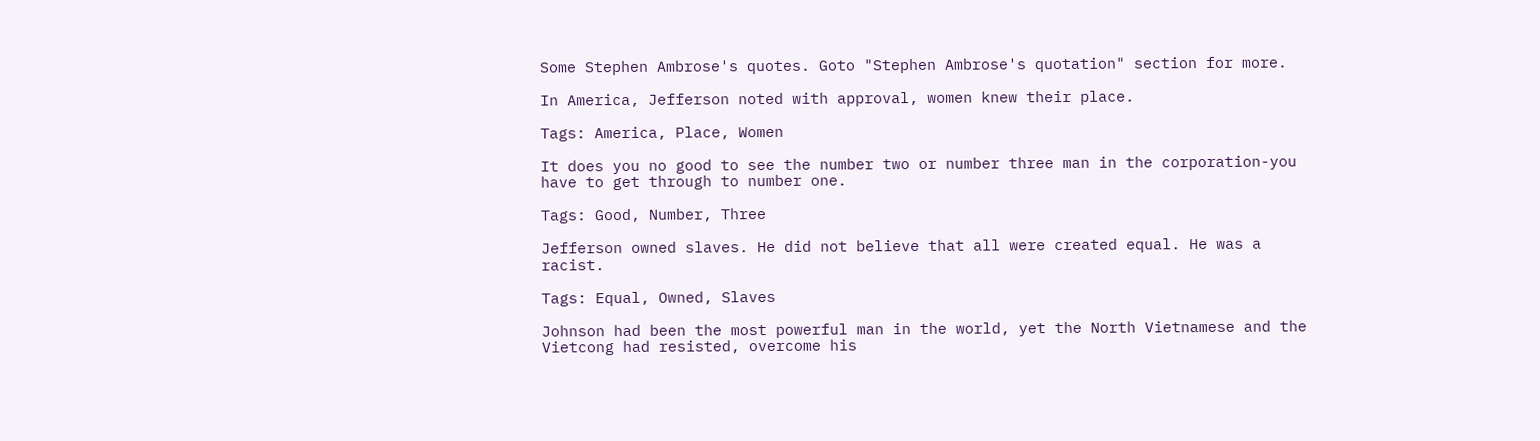Some Stephen Ambrose's quotes. Goto "Stephen Ambrose's quotation" section for more.

In America, Jefferson noted with approval, women knew their place.

Tags: America, Place, Women

It does you no good to see the number two or number three man in the corporation-you have to get through to number one.

Tags: Good, Number, Three

Jefferson owned slaves. He did not believe that all were created equal. He was a racist.

Tags: Equal, Owned, Slaves

Johnson had been the most powerful man in the world, yet the North Vietnamese and the Vietcong had resisted, overcome his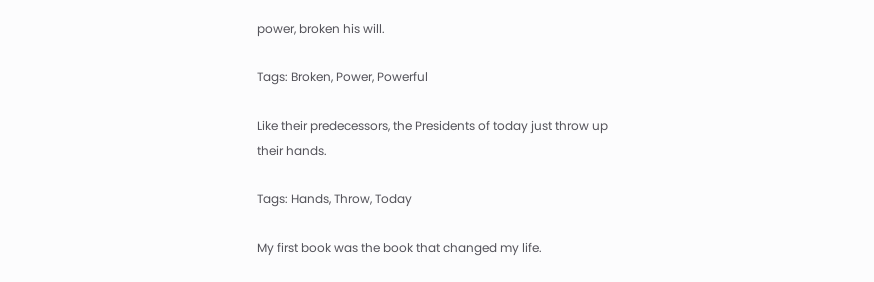power, broken his will.

Tags: Broken, Power, Powerful

Like their predecessors, the Presidents of today just throw up their hands.

Tags: Hands, Throw, Today

My first book was the book that changed my life.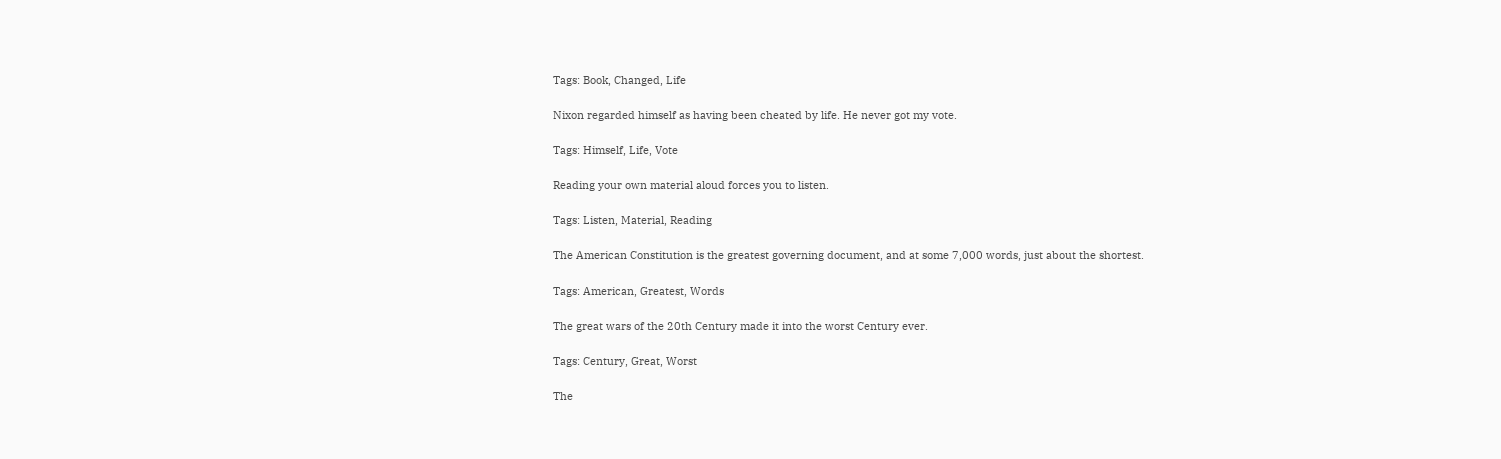Tags: Book, Changed, Life

Nixon regarded himself as having been cheated by life. He never got my vote.

Tags: Himself, Life, Vote

Reading your own material aloud forces you to listen.

Tags: Listen, Material, Reading

The American Constitution is the greatest governing document, and at some 7,000 words, just about the shortest.

Tags: American, Greatest, Words

The great wars of the 20th Century made it into the worst Century ever.

Tags: Century, Great, Worst

The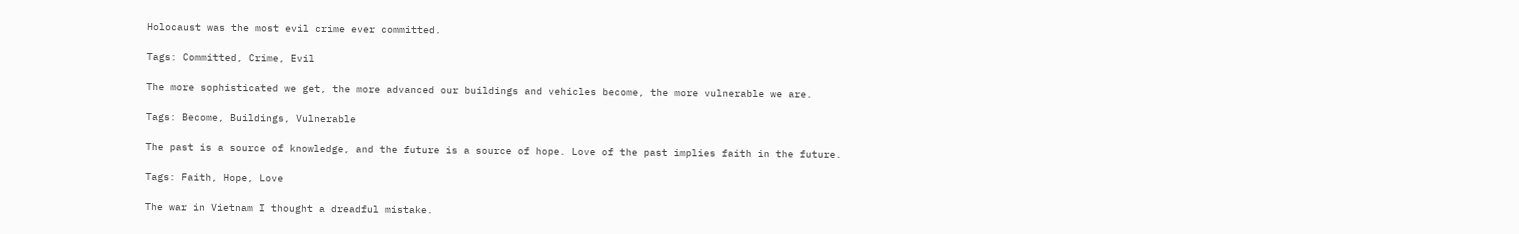Holocaust was the most evil crime ever committed.

Tags: Committed, Crime, Evil

The more sophisticated we get, the more advanced our buildings and vehicles become, the more vulnerable we are.

Tags: Become, Buildings, Vulnerable

The past is a source of knowledge, and the future is a source of hope. Love of the past implies faith in the future.

Tags: Faith, Hope, Love

The war in Vietnam I thought a dreadful mistake.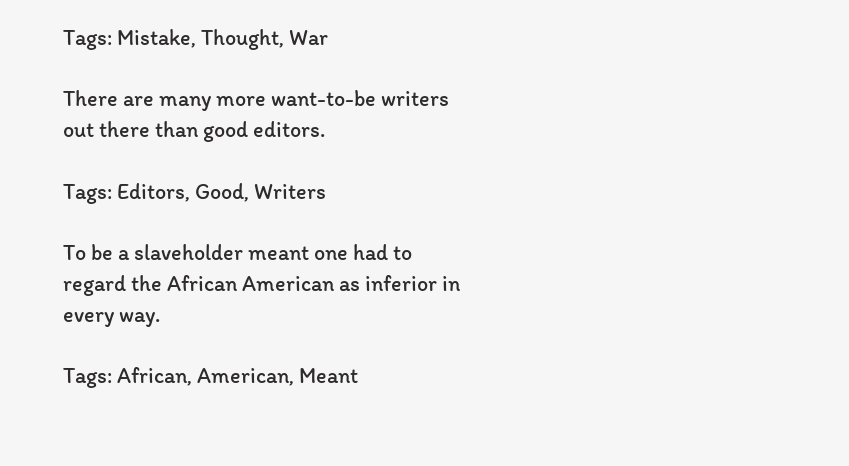Tags: Mistake, Thought, War

There are many more want-to-be writers out there than good editors.

Tags: Editors, Good, Writers

To be a slaveholder meant one had to regard the African American as inferior in every way.

Tags: African, American, Meant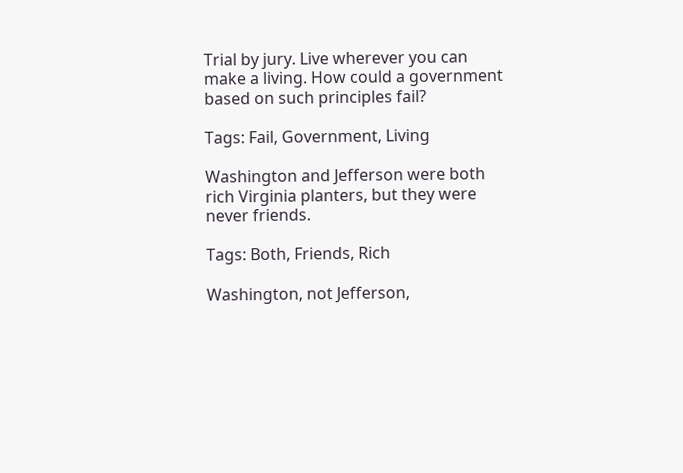Trial by jury. Live wherever you can make a living. How could a government based on such principles fail?

Tags: Fail, Government, Living

Washington and Jefferson were both rich Virginia planters, but they were never friends.

Tags: Both, Friends, Rich

Washington, not Jefferson,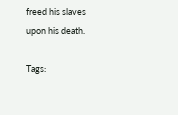freed his slaves upon his death.

Tags: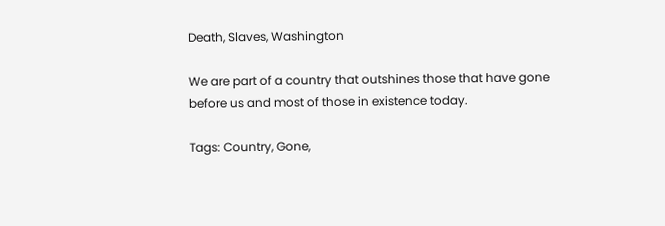Death, Slaves, Washington

We are part of a country that outshines those that have gone before us and most of those in existence today.

Tags: Country, Gone,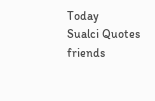Today
Sualci Quotes friends